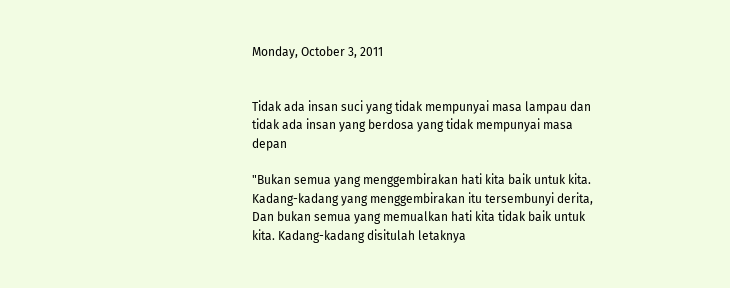Monday, October 3, 2011


Tidak ada insan suci yang tidak mempunyai masa lampau dan tidak ada insan yang berdosa yang tidak mempunyai masa depan

"Bukan semua yang menggembirakan hati kita baik untuk kita. Kadang-kadang yang menggembirakan itu tersembunyi derita, Dan bukan semua yang memualkan hati kita tidak baik untuk kita. Kadang-kadang disitulah letaknya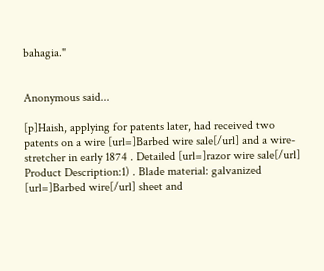bahagia."


Anonymous said...

[p]Haish, applying for patents later, had received two patents on a wire [url=]Barbed wire sale[/url] and a wire-stretcher in early 1874 . Detailed [url=]razor wire sale[/url] Product Description:1) . Blade material: galvanized [url=]Barbed wire[/url] sheet and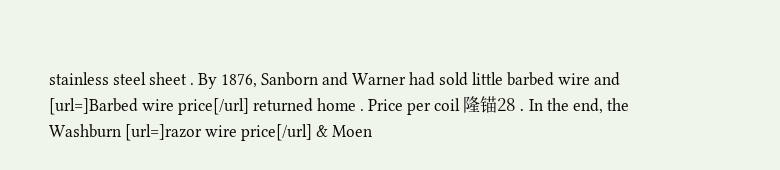stainless steel sheet . By 1876, Sanborn and Warner had sold little barbed wire and [url=]Barbed wire price[/url] returned home . Price per coil 隆锚28 . In the end, the Washburn [url=]razor wire price[/url] & Moen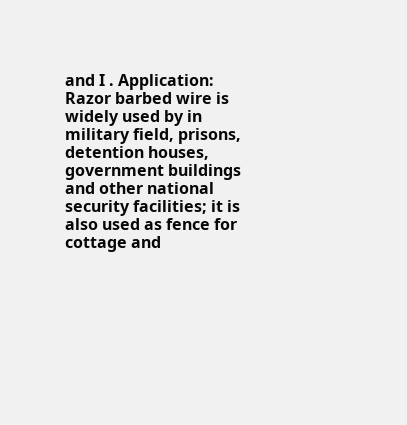and I . Application: Razor barbed wire is widely used by in military field, prisons, detention houses, government buildings and other national security facilities; it is also used as fence for cottage and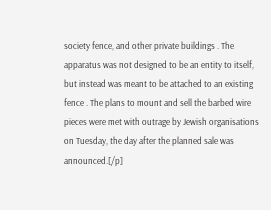society fence, and other private buildings . The apparatus was not designed to be an entity to itself, but instead was meant to be attached to an existing fence . The plans to mount and sell the barbed wire pieces were met with outrage by Jewish organisations on Tuesday, the day after the planned sale was announced.[/p]